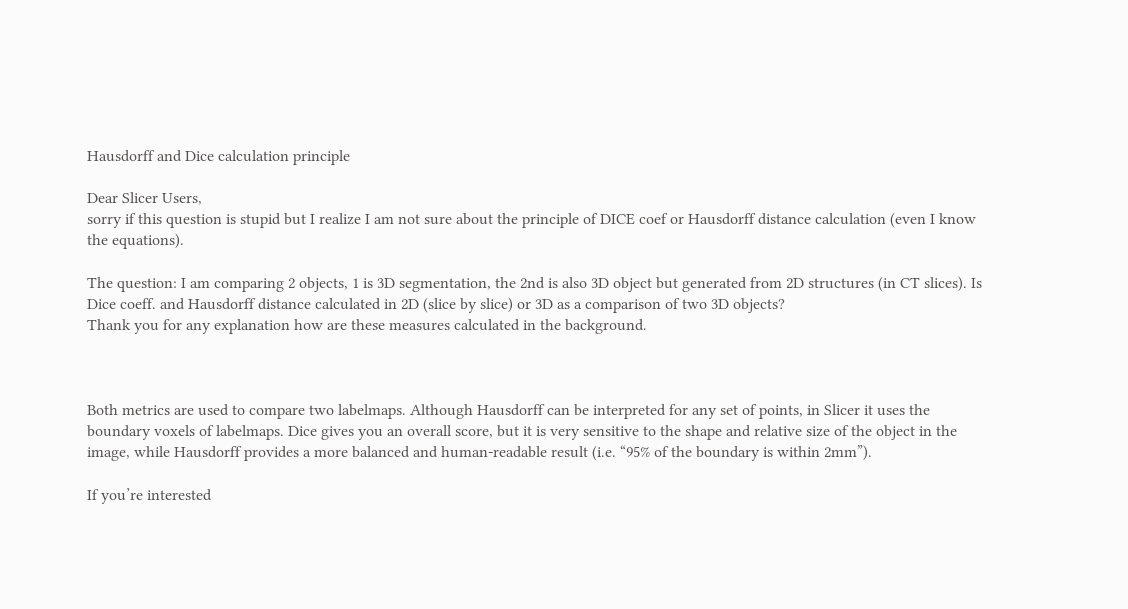Hausdorff and Dice calculation principle

Dear Slicer Users,
sorry if this question is stupid but I realize I am not sure about the principle of DICE coef or Hausdorff distance calculation (even I know the equations).

The question: I am comparing 2 objects, 1 is 3D segmentation, the 2nd is also 3D object but generated from 2D structures (in CT slices). Is Dice coeff. and Hausdorff distance calculated in 2D (slice by slice) or 3D as a comparison of two 3D objects?
Thank you for any explanation how are these measures calculated in the background.



Both metrics are used to compare two labelmaps. Although Hausdorff can be interpreted for any set of points, in Slicer it uses the boundary voxels of labelmaps. Dice gives you an overall score, but it is very sensitive to the shape and relative size of the object in the image, while Hausdorff provides a more balanced and human-readable result (i.e. “95% of the boundary is within 2mm”).

If you’re interested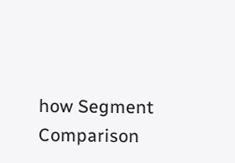how Segment Comparison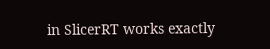in SlicerRT works exactly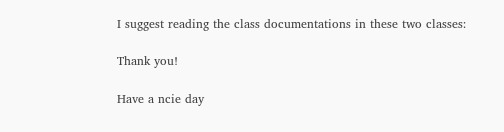I suggest reading the class documentations in these two classes:

Thank you!

Have a ncie day